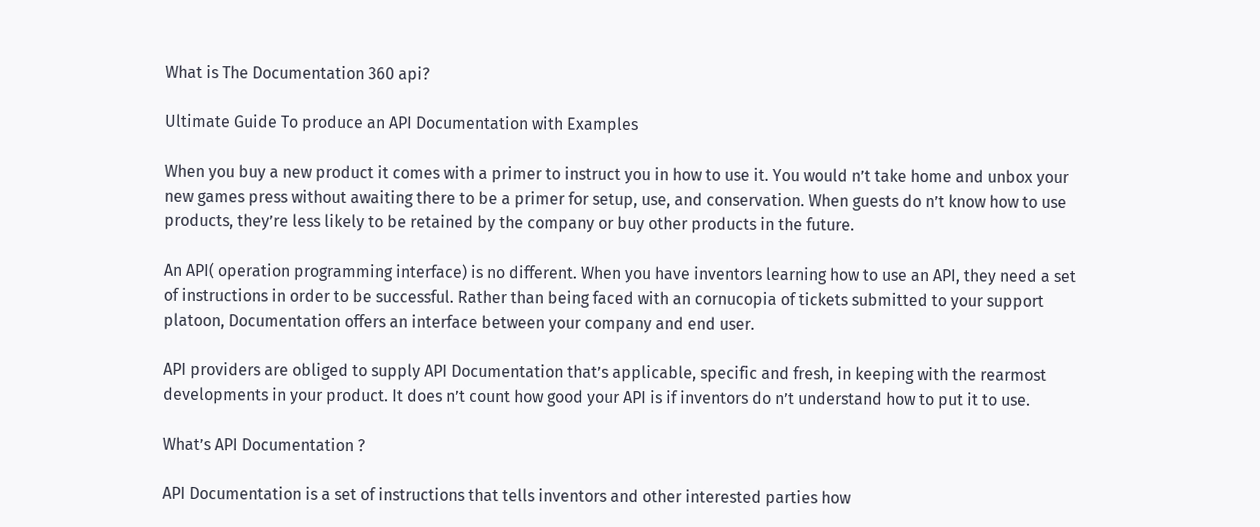What is The Documentation 360 api?

Ultimate Guide To produce an API Documentation with Examples

When you buy a new product it comes with a primer to instruct you in how to use it. You would n’t take home and unbox your new games press without awaiting there to be a primer for setup, use, and conservation. When guests do n’t know how to use products, they’re less likely to be retained by the company or buy other products in the future.

An API( operation programming interface) is no different. When you have inventors learning how to use an API, they need a set of instructions in order to be successful. Rather than being faced with an cornucopia of tickets submitted to your support platoon, Documentation offers an interface between your company and end user.

API providers are obliged to supply API Documentation that’s applicable, specific and fresh, in keeping with the rearmost developments in your product. It does n’t count how good your API is if inventors do n’t understand how to put it to use.

What’s API Documentation ?

API Documentation is a set of instructions that tells inventors and other interested parties how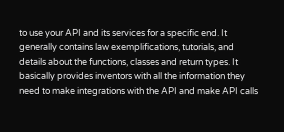to use your API and its services for a specific end. It generally contains law exemplifications, tutorials, and details about the functions, classes and return types. It basically provides inventors with all the information they need to make integrations with the API and make API calls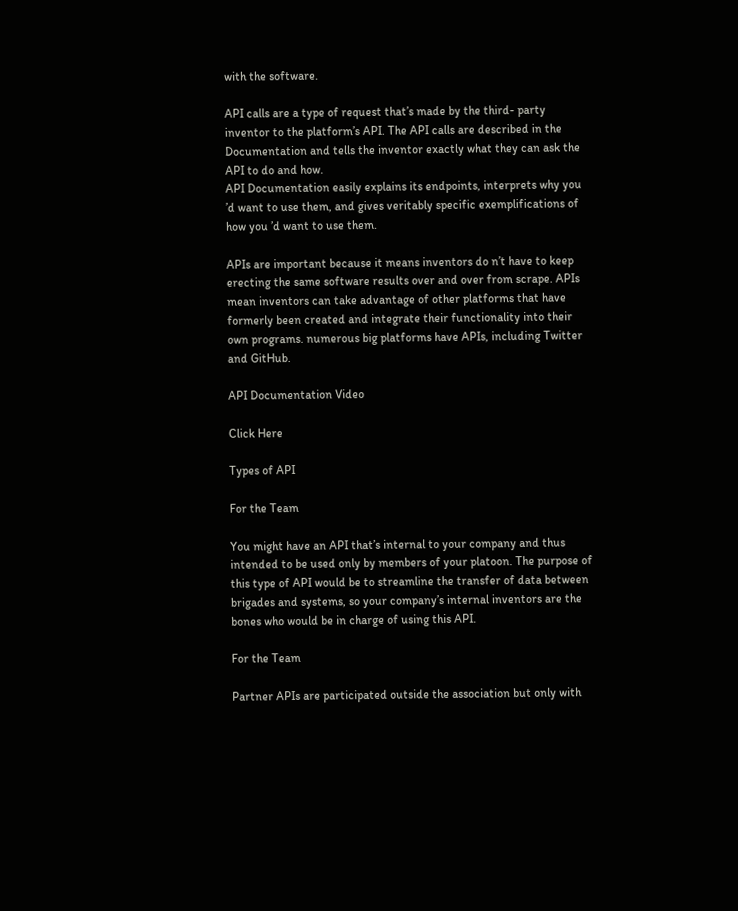with the software.

API calls are a type of request that’s made by the third- party inventor to the platform’s API. The API calls are described in the Documentation and tells the inventor exactly what they can ask the API to do and how.
API Documentation easily explains its endpoints, interprets why you ’d want to use them, and gives veritably specific exemplifications of how you ’d want to use them.

APIs are important because it means inventors do n’t have to keep erecting the same software results over and over from scrape. APIs mean inventors can take advantage of other platforms that have formerly been created and integrate their functionality into their own programs. numerous big platforms have APIs, including Twitter and GitHub.

API Documentation Video

Click Here

Types of API

For the Team

You might have an API that’s internal to your company and thus intended to be used only by members of your platoon. The purpose of this type of API would be to streamline the transfer of data between brigades and systems, so your company’s internal inventors are the bones who would be in charge of using this API.

For the Team

Partner APIs are participated outside the association but only with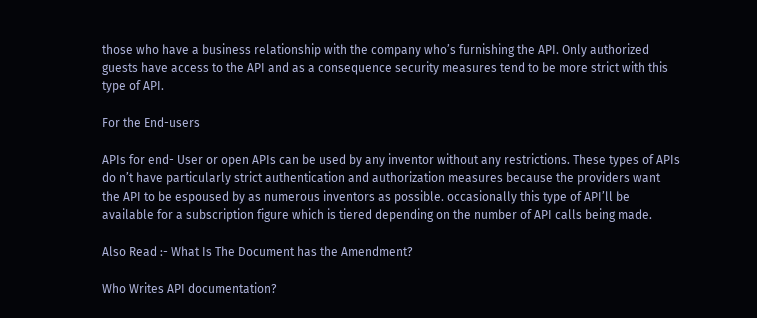those who have a business relationship with the company who’s furnishing the API. Only authorized guests have access to the API and as a consequence security measures tend to be more strict with this type of API.

For the End-users

APIs for end- User or open APIs can be used by any inventor without any restrictions. These types of APIs do n’t have particularly strict authentication and authorization measures because the providers want the API to be espoused by as numerous inventors as possible. occasionally this type of API’ll be available for a subscription figure which is tiered depending on the number of API calls being made.

Also Read :- What Is The Document has the Amendment?

Who Writes API documentation?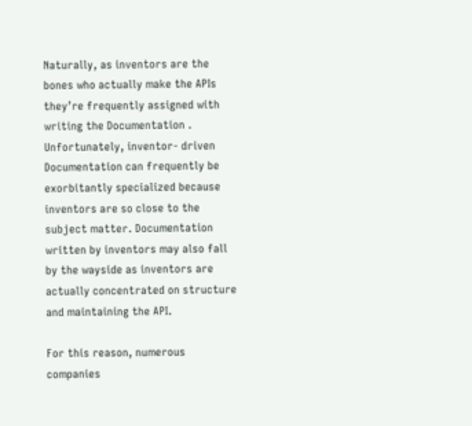Naturally, as inventors are the bones who actually make the APIs they’re frequently assigned with writing the Documentation . Unfortunately, inventor- driven Documentation can frequently be exorbitantly specialized because inventors are so close to the subject matter. Documentation written by inventors may also fall by the wayside as inventors are actually concentrated on structure and maintaining the API.

For this reason, numerous companies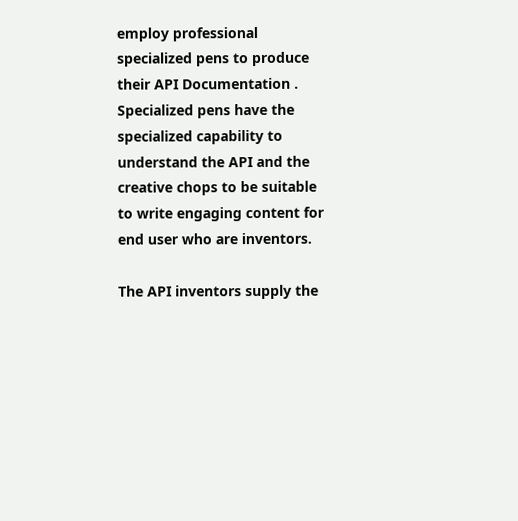employ professional specialized pens to produce their API Documentation . Specialized pens have the specialized capability to understand the API and the creative chops to be suitable to write engaging content for end user who are inventors.

The API inventors supply the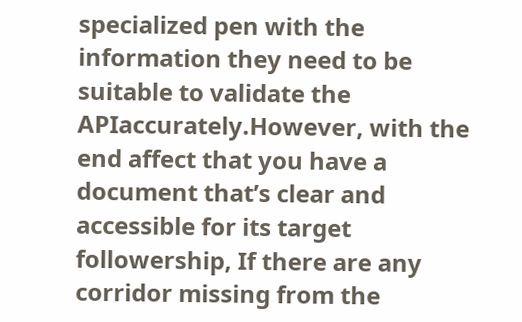specialized pen with the information they need to be suitable to validate the APIaccurately.However, with the end affect that you have a document that’s clear and accessible for its target followership, If there are any corridor missing from the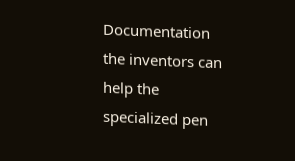Documentation the inventors can help the specialized pen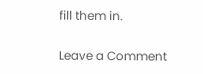fill them in.

Leave a Comment